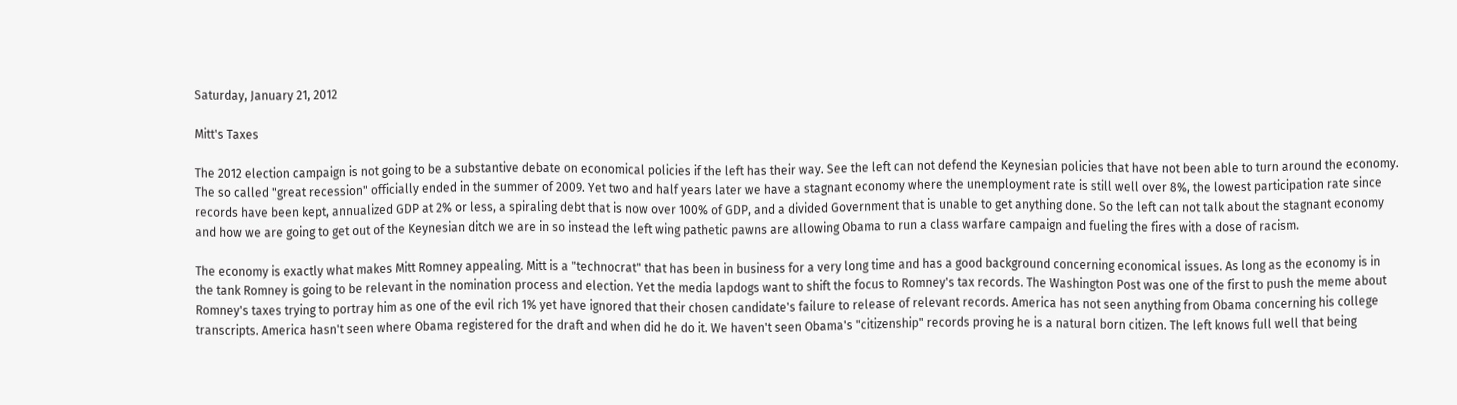Saturday, January 21, 2012

Mitt's Taxes

The 2012 election campaign is not going to be a substantive debate on economical policies if the left has their way. See the left can not defend the Keynesian policies that have not been able to turn around the economy. The so called "great recession" officially ended in the summer of 2009. Yet two and half years later we have a stagnant economy where the unemployment rate is still well over 8%, the lowest participation rate since records have been kept, annualized GDP at 2% or less, a spiraling debt that is now over 100% of GDP, and a divided Government that is unable to get anything done. So the left can not talk about the stagnant economy and how we are going to get out of the Keynesian ditch we are in so instead the left wing pathetic pawns are allowing Obama to run a class warfare campaign and fueling the fires with a dose of racism.

The economy is exactly what makes Mitt Romney appealing. Mitt is a "technocrat" that has been in business for a very long time and has a good background concerning economical issues. As long as the economy is in the tank Romney is going to be relevant in the nomination process and election. Yet the media lapdogs want to shift the focus to Romney's tax records. The Washington Post was one of the first to push the meme about Romney's taxes trying to portray him as one of the evil rich 1% yet have ignored that their chosen candidate's failure to release of relevant records. America has not seen anything from Obama concerning his college transcripts. America hasn't seen where Obama registered for the draft and when did he do it. We haven't seen Obama's "citizenship" records proving he is a natural born citizen. The left knows full well that being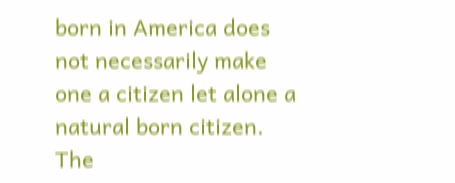born in America does not necessarily make one a citizen let alone a natural born citizen. The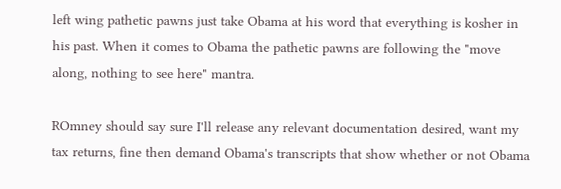left wing pathetic pawns just take Obama at his word that everything is kosher in his past. When it comes to Obama the pathetic pawns are following the "move along, nothing to see here" mantra.

ROmney should say sure I'll release any relevant documentation desired, want my tax returns, fine then demand Obama's transcripts that show whether or not Obama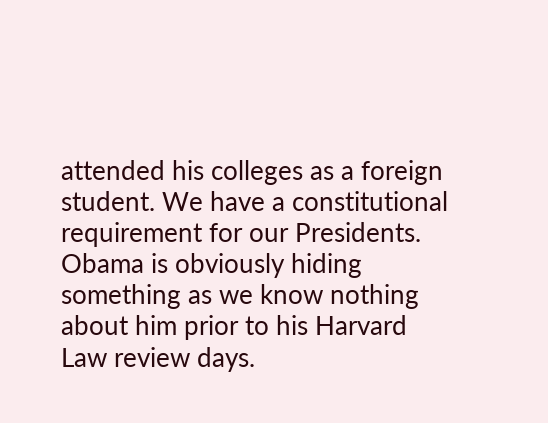attended his colleges as a foreign student. We have a constitutional requirement for our Presidents. Obama is obviously hiding something as we know nothing about him prior to his Harvard Law review days.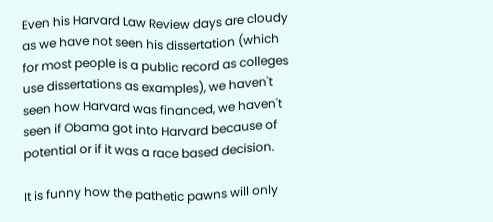Even his Harvard Law Review days are cloudy as we have not seen his dissertation (which for most people is a public record as colleges use dissertations as examples), we haven't seen how Harvard was financed, we haven't seen if Obama got into Harvard because of potential or if it was a race based decision.

It is funny how the pathetic pawns will only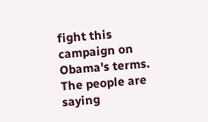fight this campaign on Obama's terms. The people are saying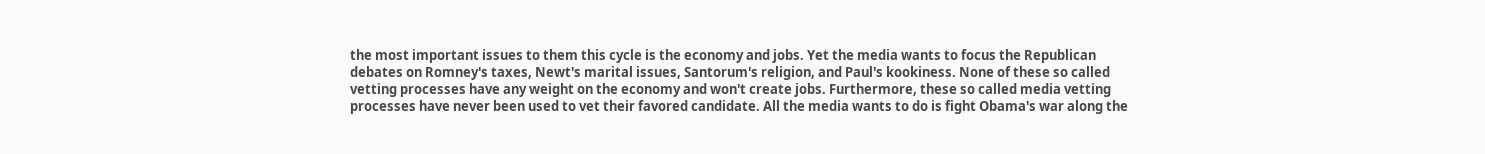the most important issues to them this cycle is the economy and jobs. Yet the media wants to focus the Republican debates on Romney's taxes, Newt's marital issues, Santorum's religion, and Paul's kookiness. None of these so called vetting processes have any weight on the economy and won't create jobs. Furthermore, these so called media vetting processes have never been used to vet their favored candidate. All the media wants to do is fight Obama's war along the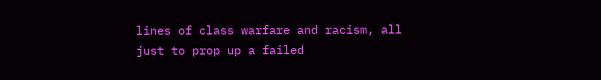lines of class warfare and racism, all just to prop up a failed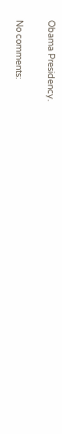Obama Presidency.

No comments: